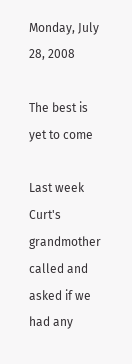Monday, July 28, 2008

The best is yet to come

Last week Curt's grandmother called and asked if we had any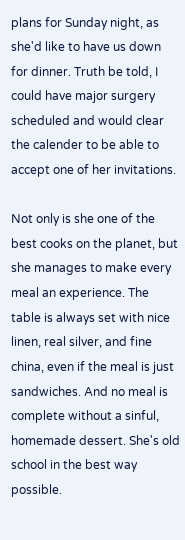plans for Sunday night, as she'd like to have us down for dinner. Truth be told, I could have major surgery scheduled and would clear the calender to be able to accept one of her invitations.

Not only is she one of the best cooks on the planet, but she manages to make every meal an experience. The table is always set with nice linen, real silver, and fine china, even if the meal is just sandwiches. And no meal is complete without a sinful, homemade dessert. She's old school in the best way possible.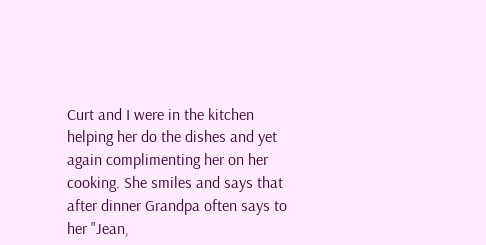Curt and I were in the kitchen helping her do the dishes and yet again complimenting her on her cooking. She smiles and says that after dinner Grandpa often says to her "Jean,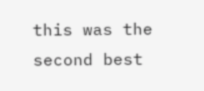this was the second best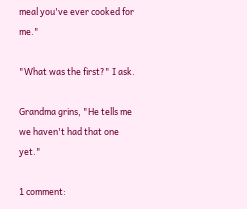meal you've ever cooked for me."

"What was the first?" I ask.

Grandma grins, "He tells me we haven't had that one yet."

1 comment: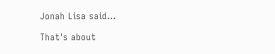Jonah Lisa said...

That's about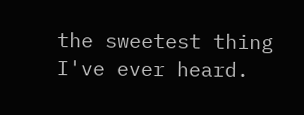the sweetest thing I've ever heard.